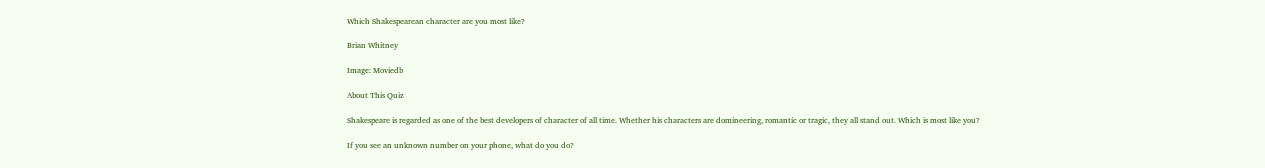Which Shakespearean character are you most like?

Brian Whitney

Image: Moviedb

About This Quiz

Shakespeare is regarded as one of the best developers of character of all time. Whether his characters are domineering, romantic or tragic, they all stand out. Which is most like you?

If you see an unknown number on your phone, what do you do?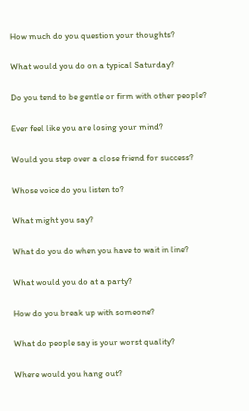How much do you question your thoughts?

What would you do on a typical Saturday?

Do you tend to be gentle or firm with other people?

Ever feel like you are losing your mind?

Would you step over a close friend for success?

Whose voice do you listen to?

What might you say?

What do you do when you have to wait in line?

What would you do at a party?

How do you break up with someone?

What do people say is your worst quality?

Where would you hang out?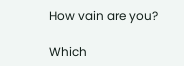How vain are you?

Which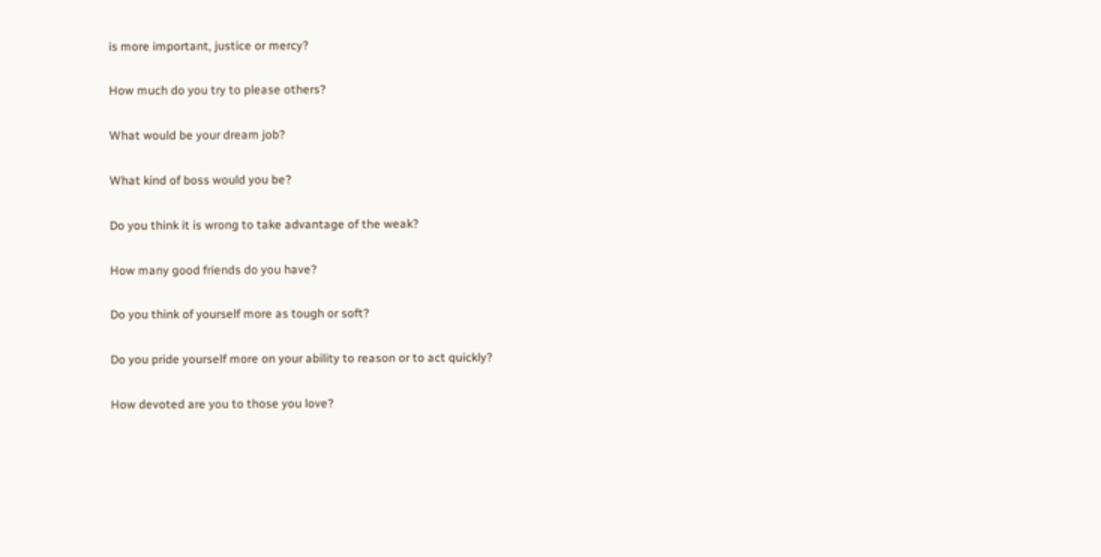is more important, justice or mercy?

How much do you try to please others?

What would be your dream job?

What kind of boss would you be?

Do you think it is wrong to take advantage of the weak?

How many good friends do you have?

Do you think of yourself more as tough or soft?

Do you pride yourself more on your ability to reason or to act quickly?

How devoted are you to those you love?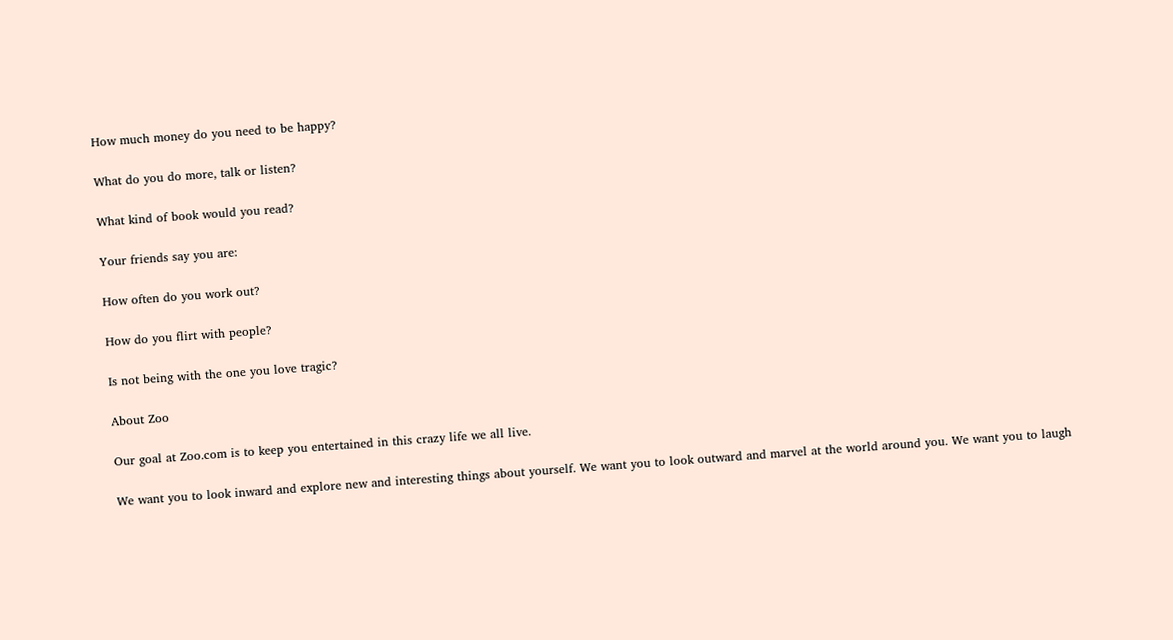How much money do you need to be happy?

What do you do more, talk or listen?

What kind of book would you read?

Your friends say you are:

How often do you work out?

How do you flirt with people?

Is not being with the one you love tragic?

About Zoo

Our goal at Zoo.com is to keep you entertained in this crazy life we all live.

We want you to look inward and explore new and interesting things about yourself. We want you to look outward and marvel at the world around you. We want you to laugh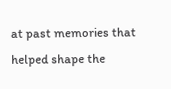at past memories that helped shape the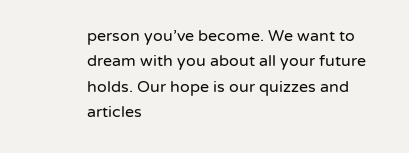person you’ve become. We want to dream with you about all your future holds. Our hope is our quizzes and articles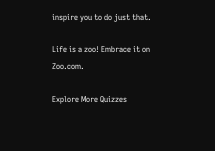inspire you to do just that.

Life is a zoo! Embrace it on Zoo.com.

Explore More Quizzes